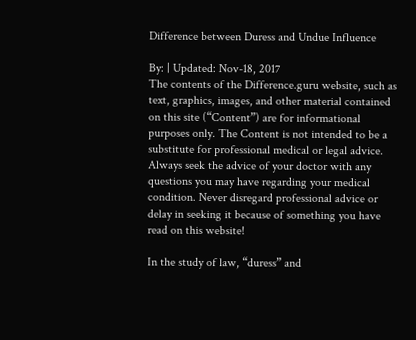Difference between Duress and Undue Influence

By: | Updated: Nov-18, 2017
The contents of the Difference.guru website, such as text, graphics, images, and other material contained on this site (“Content”) are for informational purposes only. The Content is not intended to be a substitute for professional medical or legal advice. Always seek the advice of your doctor with any questions you may have regarding your medical condition. Never disregard professional advice or delay in seeking it because of something you have read on this website!

In the study of law, “duress” and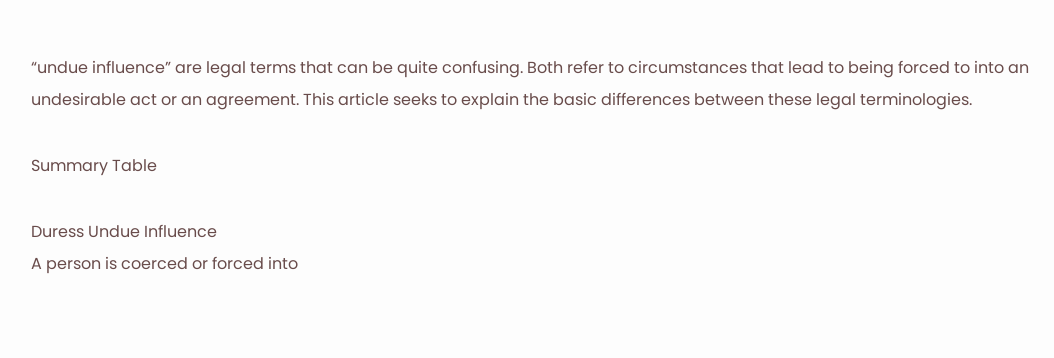“undue influence” are legal terms that can be quite confusing. Both refer to circumstances that lead to being forced to into an undesirable act or an agreement. This article seeks to explain the basic differences between these legal terminologies.

Summary Table

Duress Undue Influence
A person is coerced or forced into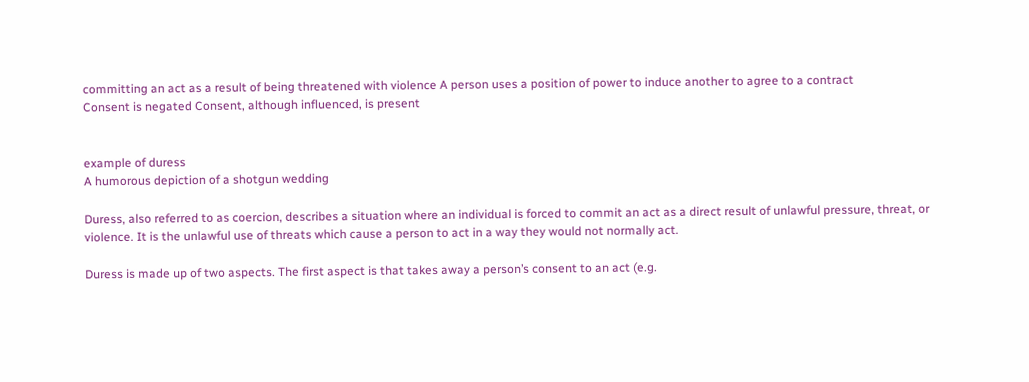committing an act as a result of being threatened with violence A person uses a position of power to induce another to agree to a contract
Consent is negated Consent, although influenced, is present


example of duress
A humorous depiction of a shotgun wedding

Duress, also referred to as coercion, describes a situation where an individual is forced to commit an act as a direct result of unlawful pressure, threat, or violence. It is the unlawful use of threats which cause a person to act in a way they would not normally act.

Duress is made up of two aspects. The first aspect is that takes away a person’s consent to an act (e.g.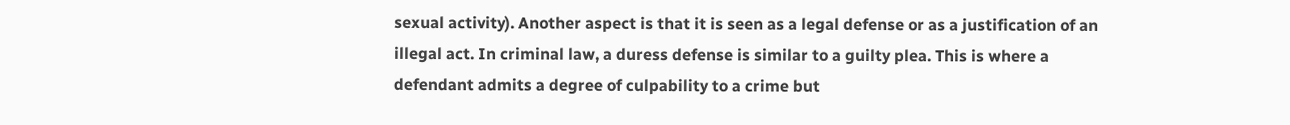sexual activity). Another aspect is that it is seen as a legal defense or as a justification of an illegal act. In criminal law, a duress defense is similar to a guilty plea. This is where a defendant admits a degree of culpability to a crime but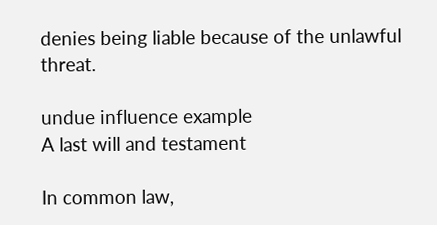denies being liable because of the unlawful threat.

undue influence example
A last will and testament

In common law,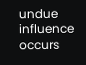undue influence occurs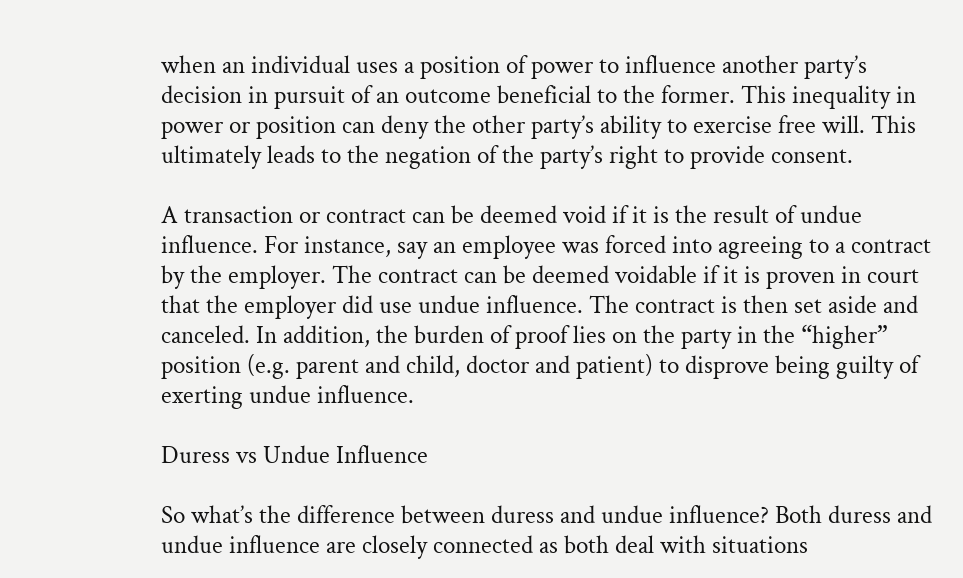when an individual uses a position of power to influence another party’s decision in pursuit of an outcome beneficial to the former. This inequality in power or position can deny the other party’s ability to exercise free will. This ultimately leads to the negation of the party’s right to provide consent.

A transaction or contract can be deemed void if it is the result of undue influence. For instance, say an employee was forced into agreeing to a contract by the employer. The contract can be deemed voidable if it is proven in court that the employer did use undue influence. The contract is then set aside and canceled. In addition, the burden of proof lies on the party in the “higher” position (e.g. parent and child, doctor and patient) to disprove being guilty of exerting undue influence.

Duress vs Undue Influence

So what’s the difference between duress and undue influence? Both duress and undue influence are closely connected as both deal with situations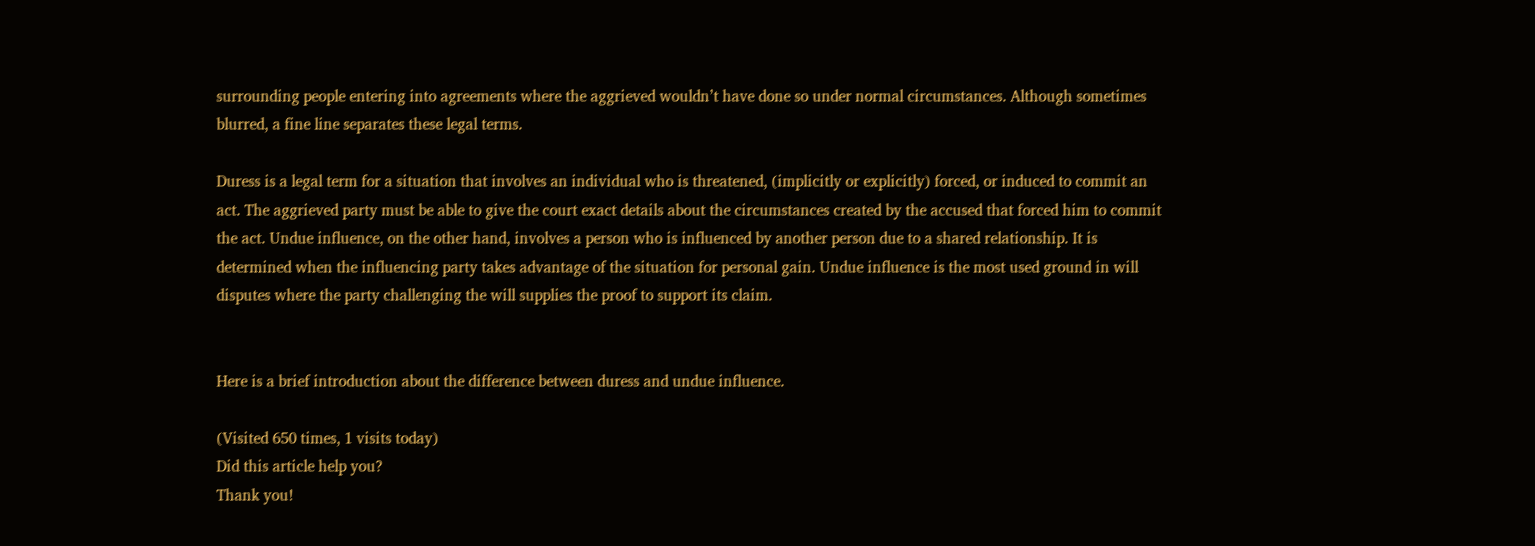surrounding people entering into agreements where the aggrieved wouldn’t have done so under normal circumstances. Although sometimes blurred, a fine line separates these legal terms.

Duress is a legal term for a situation that involves an individual who is threatened, (implicitly or explicitly) forced, or induced to commit an act. The aggrieved party must be able to give the court exact details about the circumstances created by the accused that forced him to commit the act. Undue influence, on the other hand, involves a person who is influenced by another person due to a shared relationship. It is determined when the influencing party takes advantage of the situation for personal gain. Undue influence is the most used ground in will disputes where the party challenging the will supplies the proof to support its claim.


Here is a brief introduction about the difference between duress and undue influence.

(Visited 650 times, 1 visits today)
Did this article help you?
Thank you!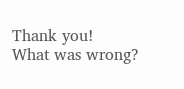Thank you!
What was wrong?